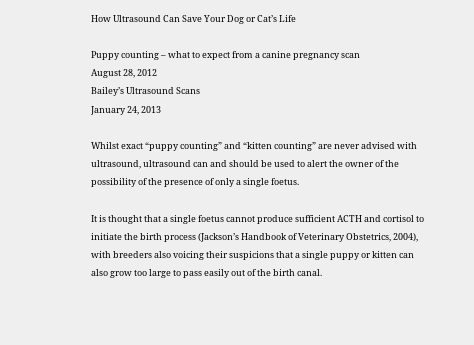How Ultrasound Can Save Your Dog or Cat’s Life

Puppy counting – what to expect from a canine pregnancy scan
August 28, 2012
Bailey’s Ultrasound Scans
January 24, 2013

Whilst exact “puppy counting” and “kitten counting” are never advised with ultrasound, ultrasound can and should be used to alert the owner of the possibility of the presence of only a single foetus.

It is thought that a single foetus cannot produce sufficient ACTH and cortisol to initiate the birth process (Jackson’s Handbook of Veterinary Obstetrics, 2004), with breeders also voicing their suspicions that a single puppy or kitten can also grow too large to pass easily out of the birth canal.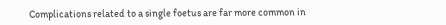Complications related to a single foetus are far more common in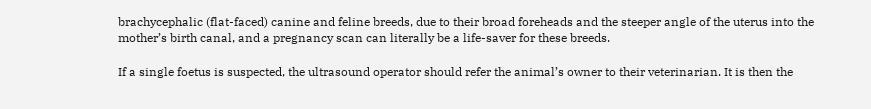brachycephalic (flat-faced) canine and feline breeds, due to their broad foreheads and the steeper angle of the uterus into the mother’s birth canal, and a pregnancy scan can literally be a life-saver for these breeds.

If a single foetus is suspected, the ultrasound operator should refer the animal’s owner to their veterinarian. It is then the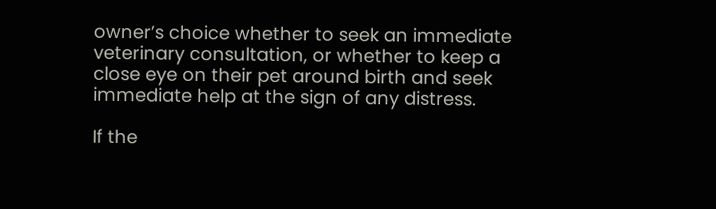owner’s choice whether to seek an immediate veterinary consultation, or whether to keep a close eye on their pet around birth and seek immediate help at the sign of any distress.

If the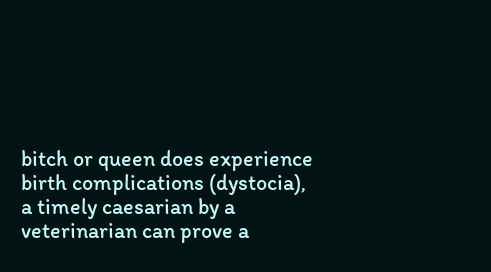bitch or queen does experience birth complications (dystocia), a timely caesarian by a veterinarian can prove a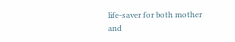life-saver for both mother and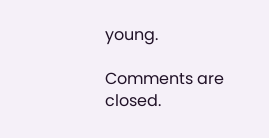young.

Comments are closed.